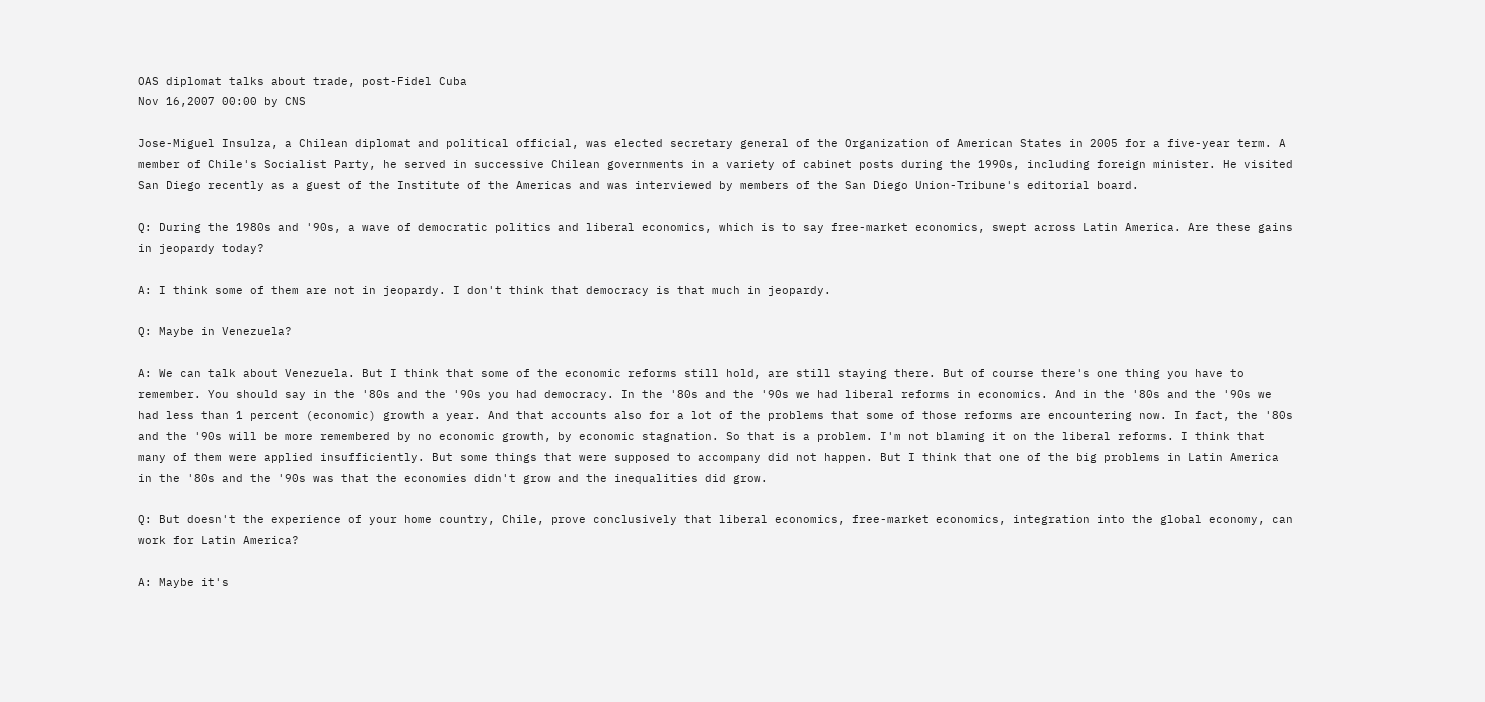OAS diplomat talks about trade, post-Fidel Cuba
Nov 16,2007 00:00 by CNS

Jose-Miguel Insulza, a Chilean diplomat and political official, was elected secretary general of the Organization of American States in 2005 for a five-year term. A member of Chile's Socialist Party, he served in successive Chilean governments in a variety of cabinet posts during the 1990s, including foreign minister. He visited San Diego recently as a guest of the Institute of the Americas and was interviewed by members of the San Diego Union-Tribune's editorial board.

Q: During the 1980s and '90s, a wave of democratic politics and liberal economics, which is to say free-market economics, swept across Latin America. Are these gains in jeopardy today?

A: I think some of them are not in jeopardy. I don't think that democracy is that much in jeopardy.

Q: Maybe in Venezuela?

A: We can talk about Venezuela. But I think that some of the economic reforms still hold, are still staying there. But of course there's one thing you have to remember. You should say in the '80s and the '90s you had democracy. In the '80s and the '90s we had liberal reforms in economics. And in the '80s and the '90s we had less than 1 percent (economic) growth a year. And that accounts also for a lot of the problems that some of those reforms are encountering now. In fact, the '80s and the '90s will be more remembered by no economic growth, by economic stagnation. So that is a problem. I'm not blaming it on the liberal reforms. I think that many of them were applied insufficiently. But some things that were supposed to accompany did not happen. But I think that one of the big problems in Latin America in the '80s and the '90s was that the economies didn't grow and the inequalities did grow.

Q: But doesn't the experience of your home country, Chile, prove conclusively that liberal economics, free-market economics, integration into the global economy, can work for Latin America?

A: Maybe it's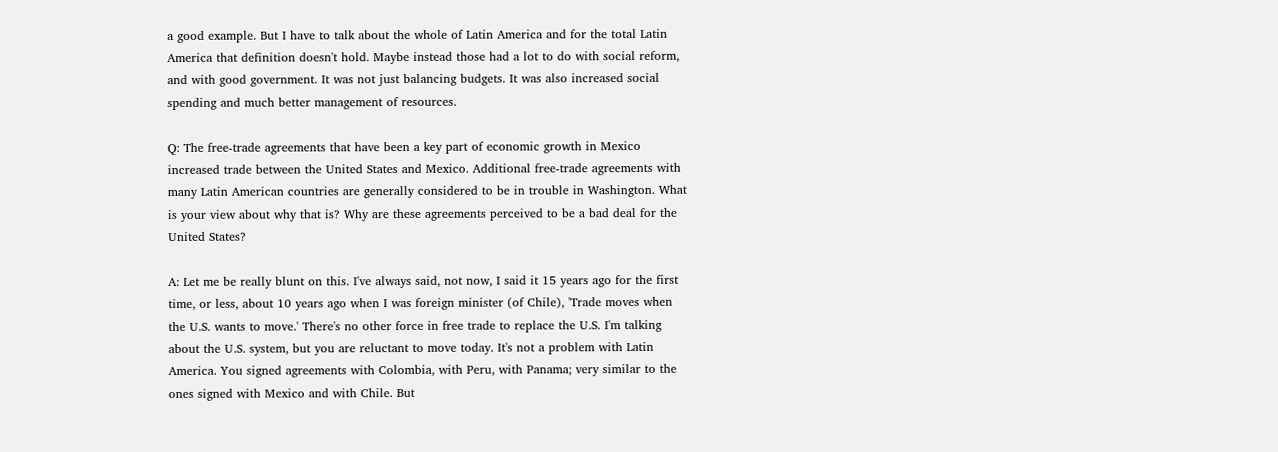a good example. But I have to talk about the whole of Latin America and for the total Latin America that definition doesn't hold. Maybe instead those had a lot to do with social reform, and with good government. It was not just balancing budgets. It was also increased social spending and much better management of resources.

Q: The free-trade agreements that have been a key part of economic growth in Mexico increased trade between the United States and Mexico. Additional free-trade agreements with many Latin American countries are generally considered to be in trouble in Washington. What is your view about why that is? Why are these agreements perceived to be a bad deal for the United States?

A: Let me be really blunt on this. I've always said, not now, I said it 15 years ago for the first time, or less, about 10 years ago when I was foreign minister (of Chile), 'Trade moves when the U.S. wants to move.' There's no other force in free trade to replace the U.S. I'm talking about the U.S. system, but you are reluctant to move today. It's not a problem with Latin America. You signed agreements with Colombia, with Peru, with Panama; very similar to the ones signed with Mexico and with Chile. But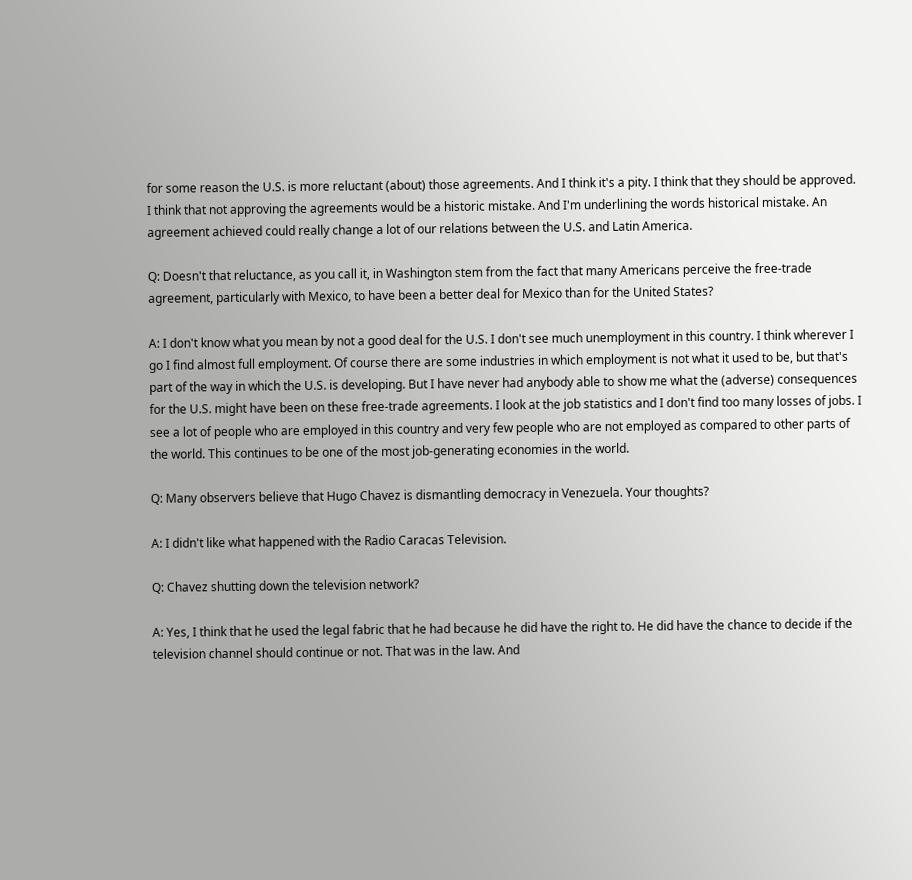for some reason the U.S. is more reluctant (about) those agreements. And I think it's a pity. I think that they should be approved. I think that not approving the agreements would be a historic mistake. And I'm underlining the words historical mistake. An agreement achieved could really change a lot of our relations between the U.S. and Latin America.

Q: Doesn't that reluctance, as you call it, in Washington stem from the fact that many Americans perceive the free-trade agreement, particularly with Mexico, to have been a better deal for Mexico than for the United States?

A: I don't know what you mean by not a good deal for the U.S. I don't see much unemployment in this country. I think wherever I go I find almost full employment. Of course there are some industries in which employment is not what it used to be, but that's part of the way in which the U.S. is developing. But I have never had anybody able to show me what the (adverse) consequences for the U.S. might have been on these free-trade agreements. I look at the job statistics and I don't find too many losses of jobs. I see a lot of people who are employed in this country and very few people who are not employed as compared to other parts of the world. This continues to be one of the most job-generating economies in the world.

Q: Many observers believe that Hugo Chavez is dismantling democracy in Venezuela. Your thoughts?

A: I didn't like what happened with the Radio Caracas Television.

Q: Chavez shutting down the television network?

A: Yes, I think that he used the legal fabric that he had because he did have the right to. He did have the chance to decide if the television channel should continue or not. That was in the law. And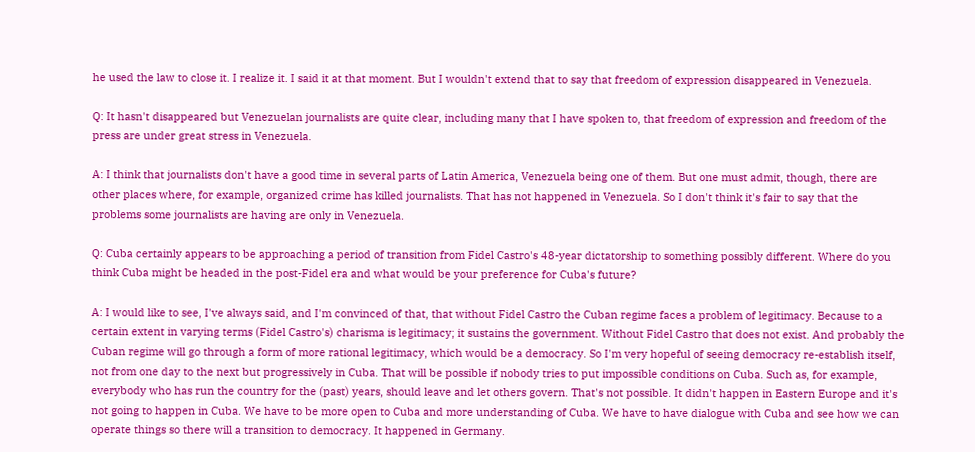he used the law to close it. I realize it. I said it at that moment. But I wouldn't extend that to say that freedom of expression disappeared in Venezuela.

Q: It hasn't disappeared but Venezuelan journalists are quite clear, including many that I have spoken to, that freedom of expression and freedom of the press are under great stress in Venezuela.

A: I think that journalists don't have a good time in several parts of Latin America, Venezuela being one of them. But one must admit, though, there are other places where, for example, organized crime has killed journalists. That has not happened in Venezuela. So I don't think it's fair to say that the problems some journalists are having are only in Venezuela.

Q: Cuba certainly appears to be approaching a period of transition from Fidel Castro's 48-year dictatorship to something possibly different. Where do you think Cuba might be headed in the post-Fidel era and what would be your preference for Cuba's future?

A: I would like to see, I've always said, and I'm convinced of that, that without Fidel Castro the Cuban regime faces a problem of legitimacy. Because to a certain extent in varying terms (Fidel Castro's) charisma is legitimacy; it sustains the government. Without Fidel Castro that does not exist. And probably the Cuban regime will go through a form of more rational legitimacy, which would be a democracy. So I'm very hopeful of seeing democracy re-establish itself, not from one day to the next but progressively in Cuba. That will be possible if nobody tries to put impossible conditions on Cuba. Such as, for example, everybody who has run the country for the (past) years, should leave and let others govern. That's not possible. It didn't happen in Eastern Europe and it's not going to happen in Cuba. We have to be more open to Cuba and more understanding of Cuba. We have to have dialogue with Cuba and see how we can operate things so there will a transition to democracy. It happened in Germany.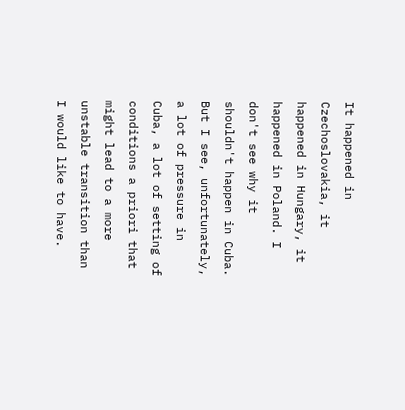It happened in Czechoslovakia, it happened in Hungary, it happened in Poland. I don't see why it shouldn't happen in Cuba. But I see, unfortunately, a lot of pressure in Cuba, a lot of setting of conditions a priori that might lead to a more unstable transition than I would like to have.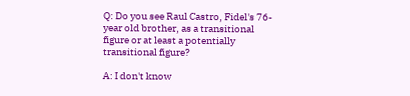Q: Do you see Raul Castro, Fidel's 76-year old brother, as a transitional figure or at least a potentially transitional figure?

A: I don't know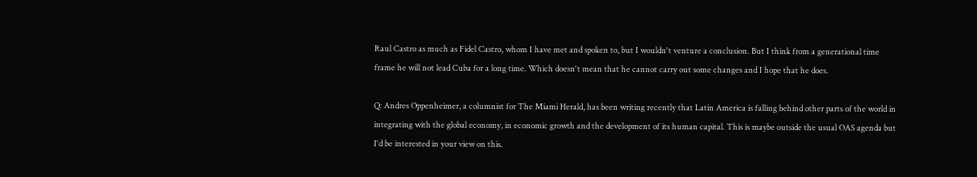Raul Castro as much as Fidel Castro, whom I have met and spoken to, but I wouldn't venture a conclusion. But I think from a generational time frame he will not lead Cuba for a long time. Which doesn't mean that he cannot carry out some changes and I hope that he does.

Q: Andres Oppenheimer, a columnist for The Miami Herald, has been writing recently that Latin America is falling behind other parts of the world in integrating with the global economy, in economic growth and the development of its human capital. This is maybe outside the usual OAS agenda but I'd be interested in your view on this.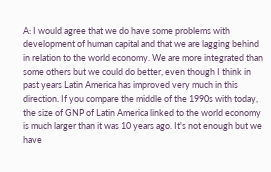A: I would agree that we do have some problems with development of human capital and that we are lagging behind in relation to the world economy. We are more integrated than some others but we could do better, even though I think in past years Latin America has improved very much in this direction. If you compare the middle of the 1990s with today, the size of GNP of Latin America linked to the world economy is much larger than it was 10 years ago. It's not enough but we have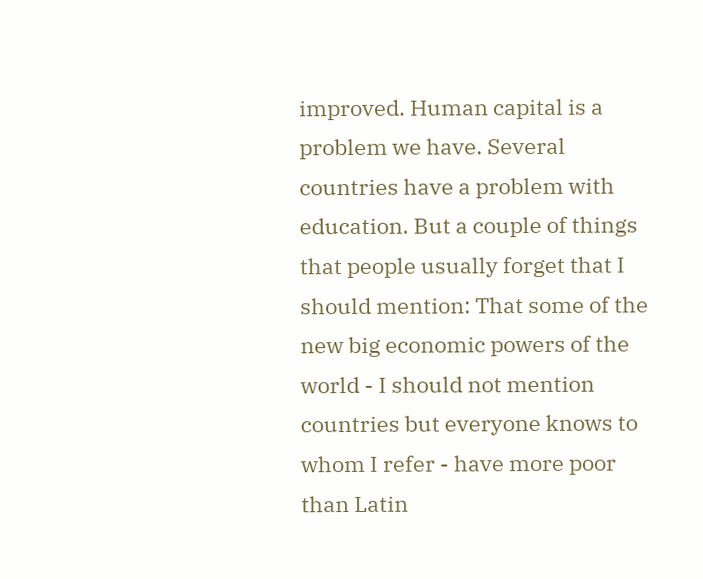improved. Human capital is a problem we have. Several countries have a problem with education. But a couple of things that people usually forget that I should mention: That some of the new big economic powers of the world - I should not mention countries but everyone knows to whom I refer - have more poor than Latin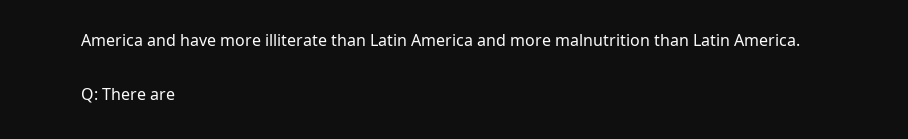America and have more illiterate than Latin America and more malnutrition than Latin America.

Q: There are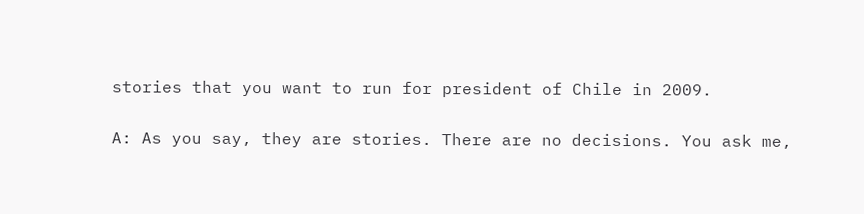stories that you want to run for president of Chile in 2009.

A: As you say, they are stories. There are no decisions. You ask me,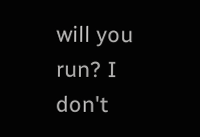will you run? I don't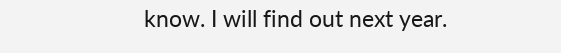know. I will find out next year.